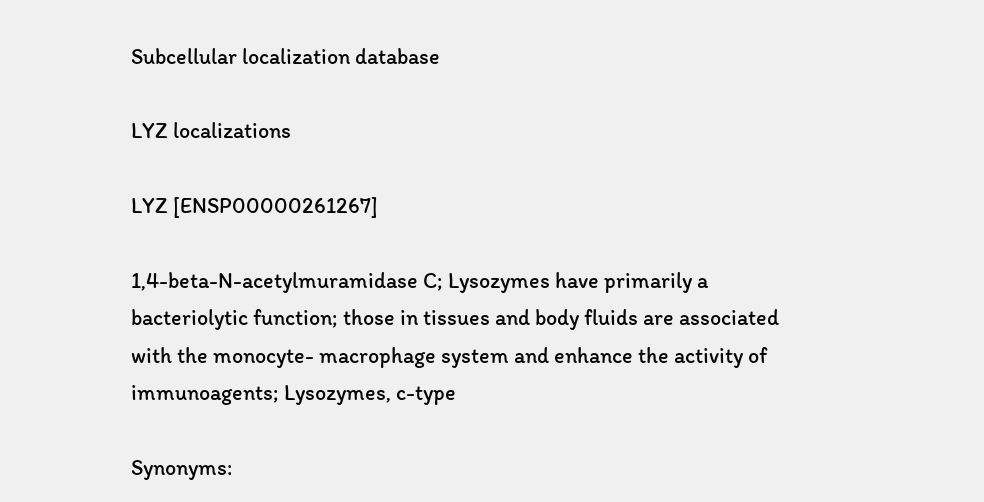Subcellular localization database

LYZ localizations

LYZ [ENSP00000261267]

1,4-beta-N-acetylmuramidase C; Lysozymes have primarily a bacteriolytic function; those in tissues and body fluids are associated with the monocyte- macrophage system and enhance the activity of immunoagents; Lysozymes, c-type

Synonyms: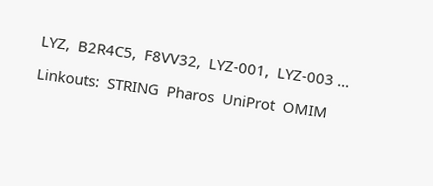LYZ,  B2R4C5,  F8VV32,  LYZ-001,  LYZ-003 ...

Linkouts:  STRING  Pharos  UniProt  OMIM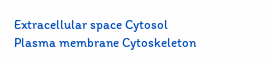Extracellular space Cytosol Plasma membrane Cytoskeleton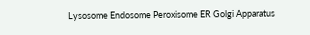Lysosome Endosome Peroxisome ER Golgi Apparatus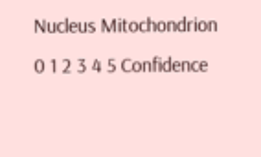Nucleus Mitochondrion 0 1 2 3 4 5 Confidence